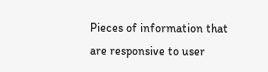Pieces of information that are responsive to user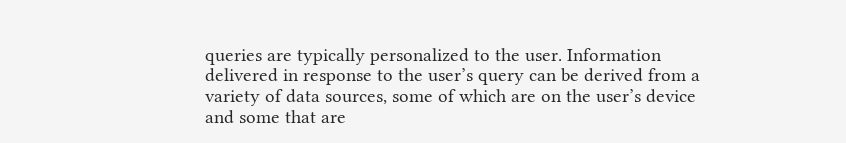queries are typically personalized to the user. Information delivered in response to the user’s query can be derived from a variety of data sources, some of which are on the user’s device and some that are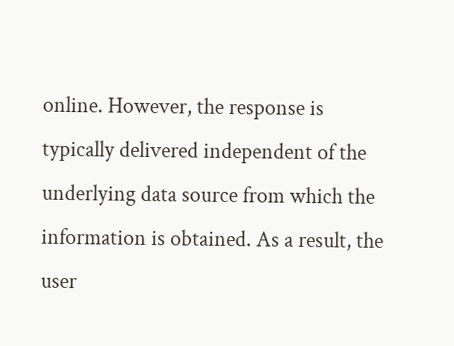online. However, the response is typically delivered independent of the underlying data source from which the information is obtained. As a result, the user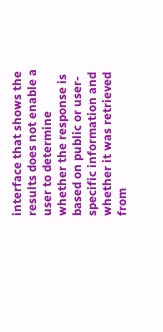interface that shows the results does not enable a user to determine whether the response is based on public or user-specific information and whether it was retrieved from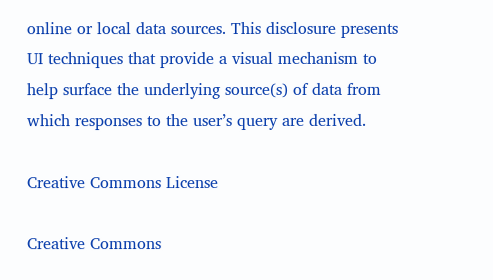online or local data sources. This disclosure presents UI techniques that provide a visual mechanism to help surface the underlying source(s) of data from which responses to the user’s query are derived.

Creative Commons License

Creative Commons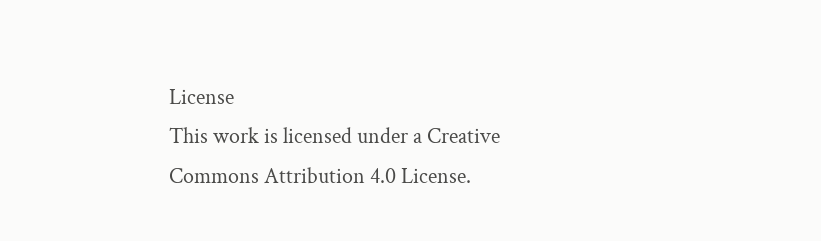License
This work is licensed under a Creative Commons Attribution 4.0 License.